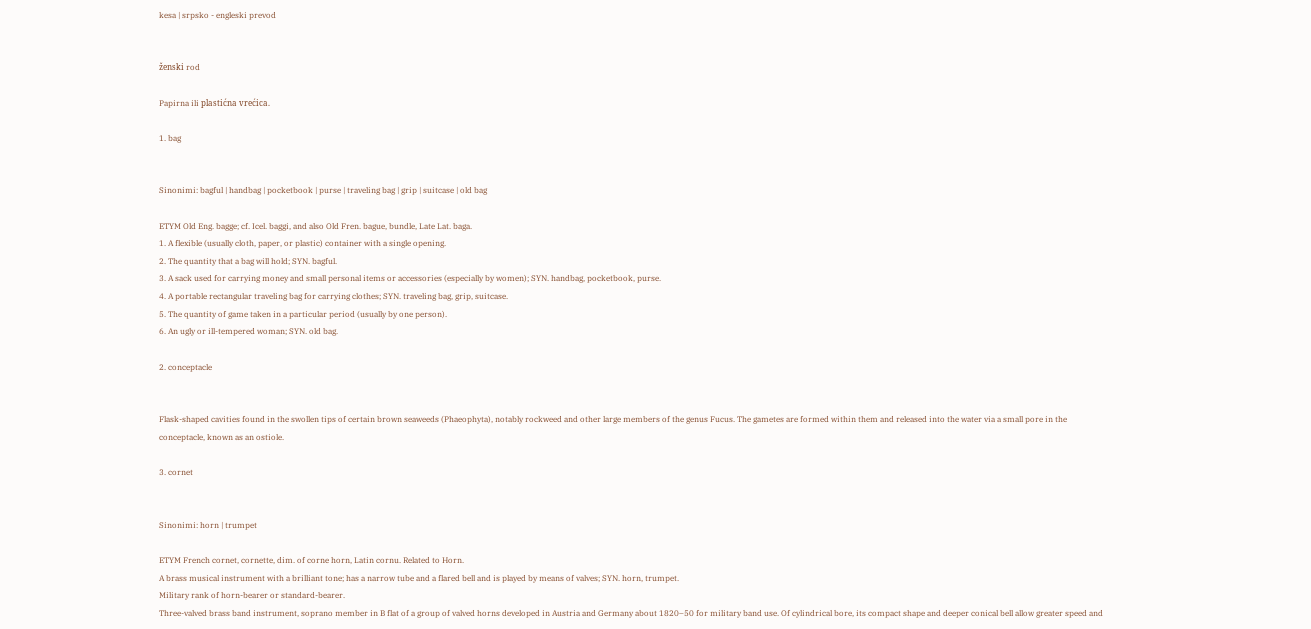kesa | srpsko - engleski prevod


ženski rod

Papirna ili plastićna vrećica.

1. bag


Sinonimi: bagful | handbag | pocketbook | purse | traveling bag | grip | suitcase | old bag

ETYM Old Eng. bagge; cf. Icel. baggi, and also Old Fren. bague, bundle, Late Lat. baga.
1. A flexible (usually cloth, paper, or plastic) container with a single opening.
2. The quantity that a bag will hold; SYN. bagful.
3. A sack used for carrying money and small personal items or accessories (especially by women); SYN. handbag, pocketbook, purse.
4. A portable rectangular traveling bag for carrying clothes; SYN. traveling bag, grip, suitcase.
5. The quantity of game taken in a particular period (usually by one person).
6. An ugly or ill-tempered woman; SYN. old bag.

2. conceptacle


Flask-shaped cavities found in the swollen tips of certain brown seaweeds (Phaeophyta), notably rockweed and other large members of the genus Fucus. The gametes are formed within them and released into the water via a small pore in the conceptacle, known as an ostiole.

3. cornet


Sinonimi: horn | trumpet

ETYM French cornet, cornette, dim. of corne horn, Latin cornu. Related to Horn.
A brass musical instrument with a brilliant tone; has a narrow tube and a flared bell and is played by means of valves; SYN. horn, trumpet.
Military rank of horn-bearer or standard-bearer.
Three-valved brass band instrument, soprano member in B flat of a group of valved horns developed in Austria and Germany about 1820–50 for military band use. Of cylindrical bore, its compact shape and deeper conical bell allow greater speed and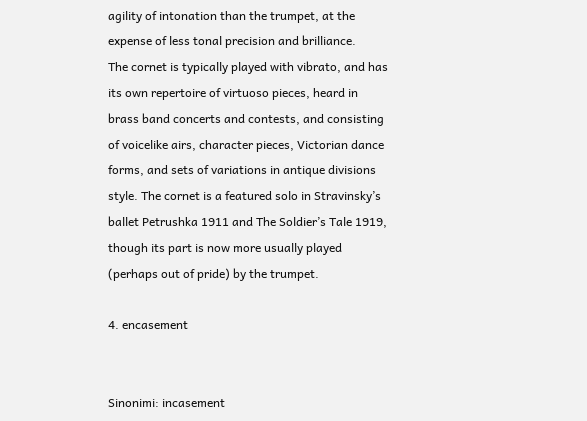agility of intonation than the trumpet, at the expense of less tonal precision and brilliance.
The cornet is typically played with vibrato, and has its own repertoire of virtuoso pieces, heard in brass band concerts and contests, and consisting of voicelike airs, character pieces, Victorian dance forms, and sets of variations in antique divisions style. The cornet is a featured solo in Stravinsky’s ballet Petrushka 1911 and The Soldier’s Tale 1919, though its part is now more usually played (perhaps out of pride) by the trumpet.

4. encasement


Sinonimi: incasement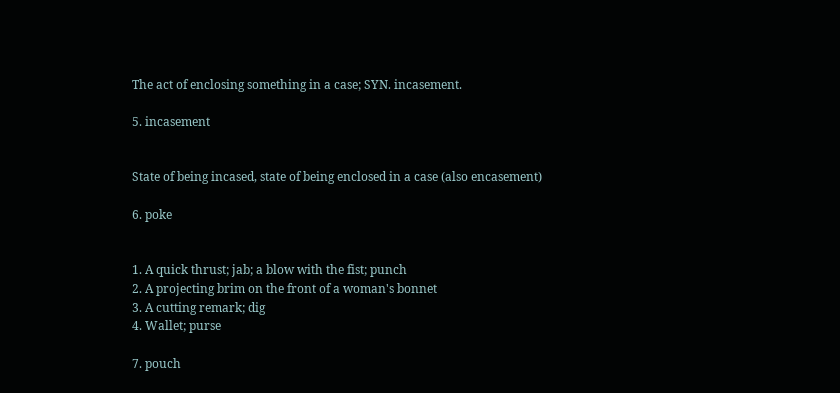The act of enclosing something in a case; SYN. incasement.

5. incasement


State of being incased, state of being enclosed in a case (also encasement)

6. poke


1. A quick thrust; jab; a blow with the fist; punch
2. A projecting brim on the front of a woman's bonnet
3. A cutting remark; dig
4. Wallet; purse

7. pouch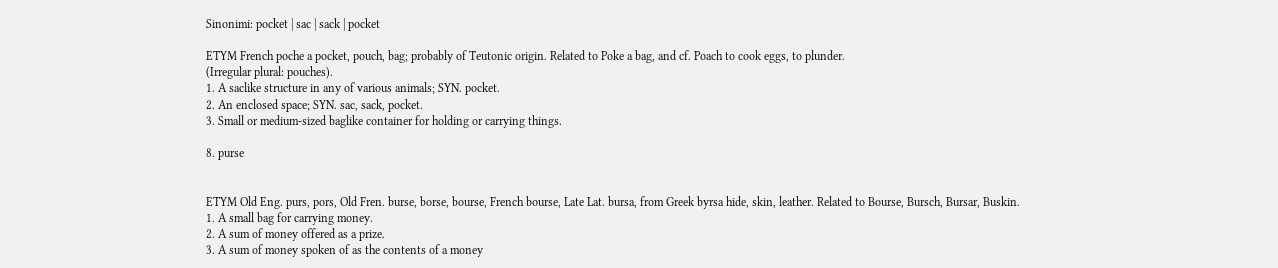Sinonimi: pocket | sac | sack | pocket

ETYM French poche a pocket, pouch, bag; probably of Teutonic origin. Related to Poke a bag, and cf. Poach to cook eggs, to plunder.
(Irregular plural: pouches).
1. A saclike structure in any of various animals; SYN. pocket.
2. An enclosed space; SYN. sac, sack, pocket.
3. Small or medium-sized baglike container for holding or carrying things.

8. purse


ETYM Old Eng. purs, pors, Old Fren. burse, borse, bourse, French bourse, Late Lat. bursa, from Greek byrsa hide, skin, leather. Related to Bourse, Bursch, Bursar, Buskin.
1. A small bag for carrying money.
2. A sum of money offered as a prize.
3. A sum of money spoken of as the contents of a money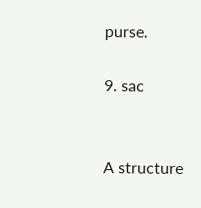purse.

9. sac


A structure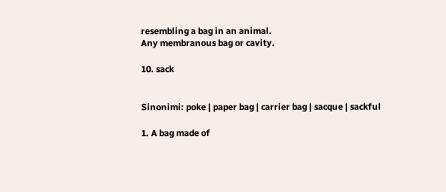resembling a bag in an animal.
Any membranous bag or cavity.

10. sack


Sinonimi: poke | paper bag | carrier bag | sacque | sackful

1. A bag made of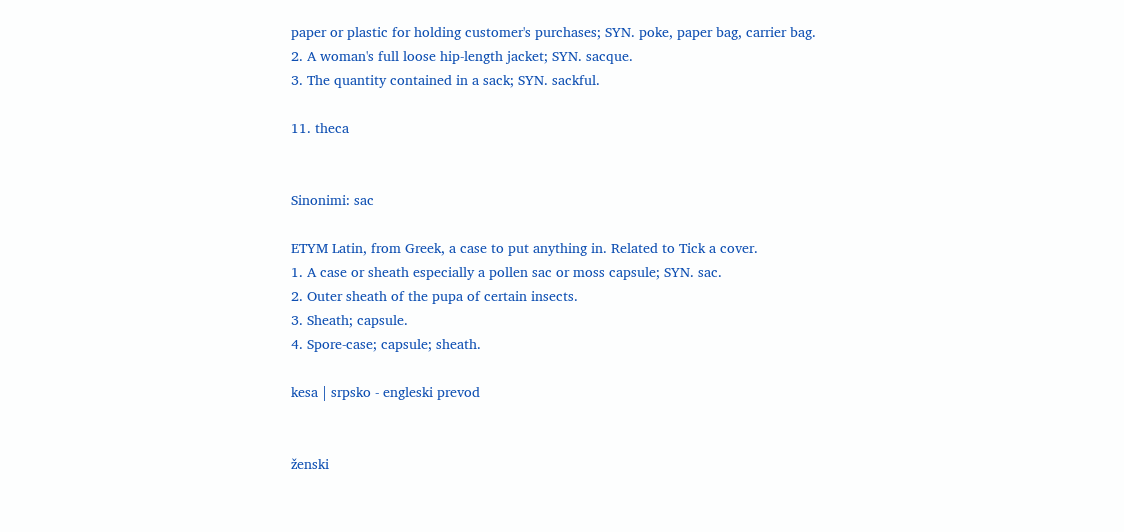paper or plastic for holding customer's purchases; SYN. poke, paper bag, carrier bag.
2. A woman's full loose hip-length jacket; SYN. sacque.
3. The quantity contained in a sack; SYN. sackful.

11. theca


Sinonimi: sac

ETYM Latin, from Greek, a case to put anything in. Related to Tick a cover.
1. A case or sheath especially a pollen sac or moss capsule; SYN. sac.
2. Outer sheath of the pupa of certain insects.
3. Sheath; capsule.
4. Spore-case; capsule; sheath.

kesa | srpsko - engleski prevod


ženski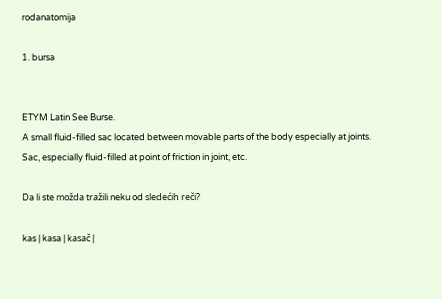rodanatomija

1. bursa


ETYM Latin See Burse.
A small fluid-filled sac located between movable parts of the body especially at joints.
Sac, especially fluid-filled at point of friction in joint, etc.

Da li ste možda tražili neku od sledećih reči?

kas | kasa | kasač |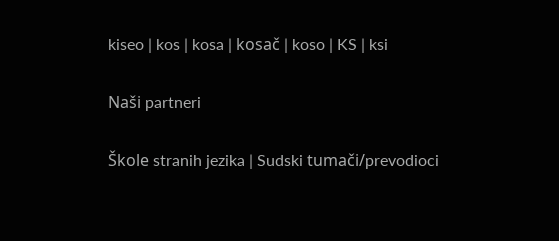kiseo | kos | kosa | kosač | koso | KS | ksi

Naši partneri

Škole stranih jezika | Sudski tumači/prevodioci